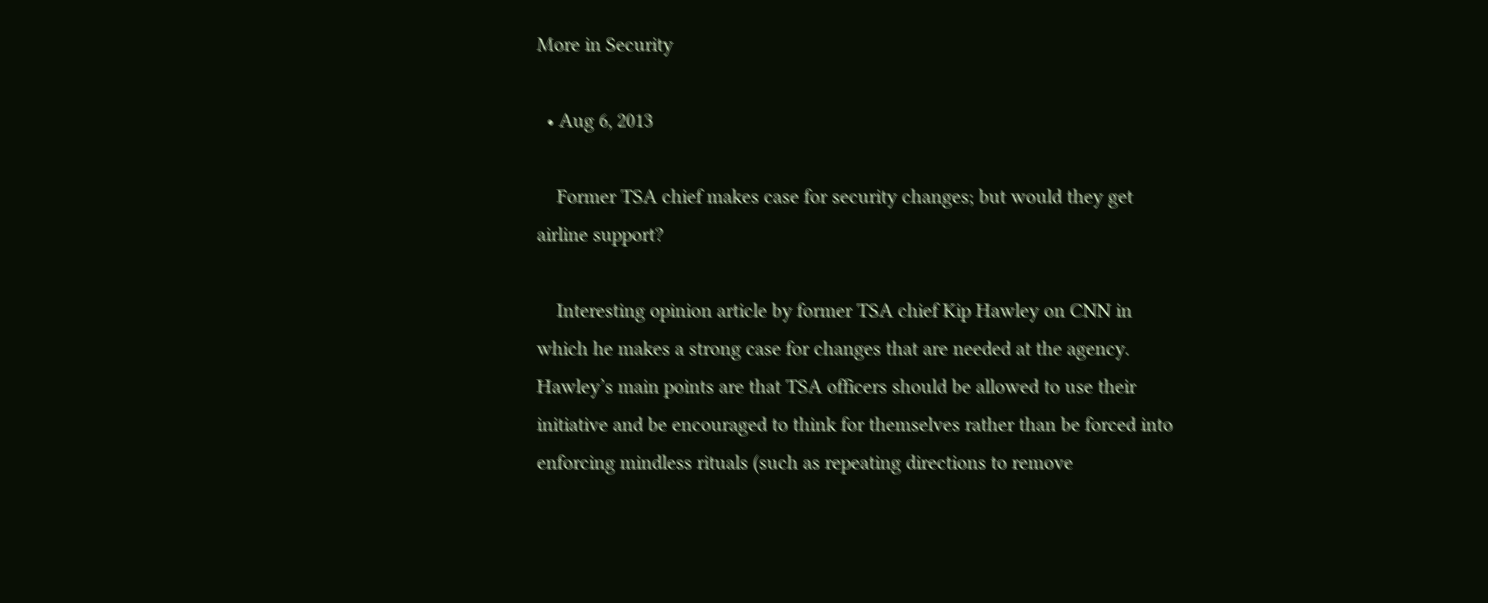More in Security

  • Aug 6, 2013

    Former TSA chief makes case for security changes; but would they get airline support?

    Interesting opinion article by former TSA chief Kip Hawley on CNN in which he makes a strong case for changes that are needed at the agency. Hawley’s main points are that TSA officers should be allowed to use their initiative and be encouraged to think for themselves rather than be forced into enforcing mindless rituals (such as repeating directions to remove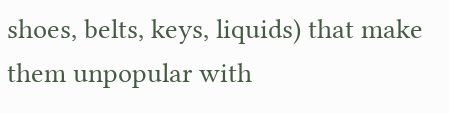shoes, belts, keys, liquids) that make them unpopular with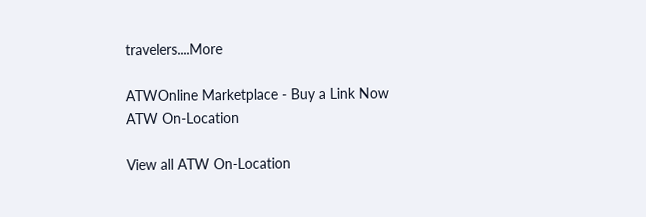travelers....More

ATWOnline Marketplace - Buy a Link Now
ATW On-Location

View all ATW On-Location